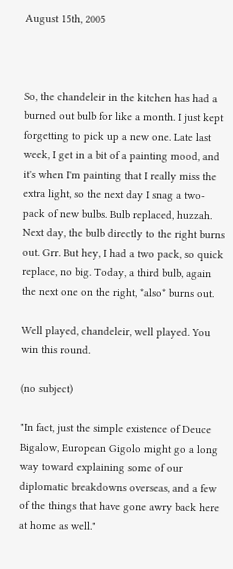August 15th, 2005



So, the chandeleir in the kitchen has had a burned out bulb for like a month. I just kept forgetting to pick up a new one. Late last week, I get in a bit of a painting mood, and it's when I'm painting that I really miss the extra light, so the next day I snag a two-pack of new bulbs. Bulb replaced, huzzah. Next day, the bulb directly to the right burns out. Grr. But hey, I had a two pack, so quick replace, no big. Today, a third bulb, again the next one on the right, *also* burns out.

Well played, chandeleir, well played. You win this round.

(no subject)

"In fact, just the simple existence of Deuce Bigalow, European Gigolo might go a long way toward explaining some of our diplomatic breakdowns overseas, and a few of the things that have gone awry back here at home as well."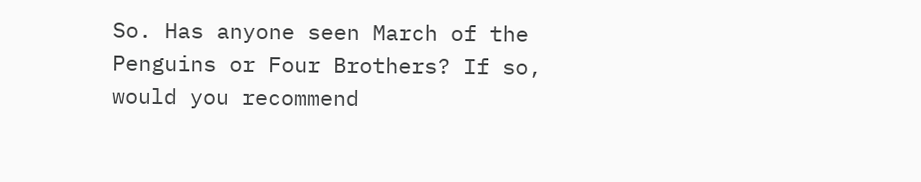So. Has anyone seen March of the Penguins or Four Brothers? If so, would you recommend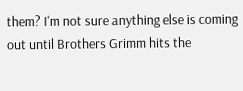them? I'm not sure anything else is coming out until Brothers Grimm hits the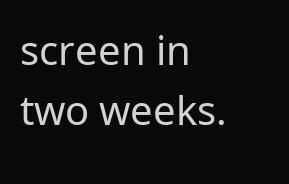screen in two weeks.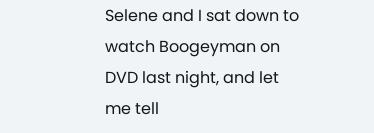Selene and I sat down to watch Boogeyman on DVD last night, and let me tell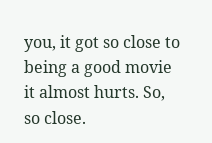you, it got so close to being a good movie it almost hurts. So, so close.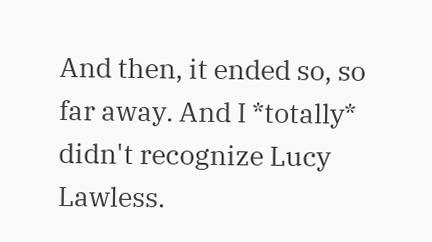And then, it ended so, so far away. And I *totally* didn't recognize Lucy Lawless.